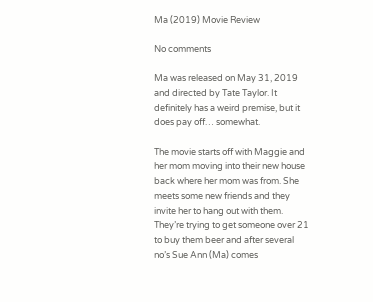Ma (2019) Movie Review

No comments

Ma was released on May 31, 2019 and directed by Tate Taylor. It definitely has a weird premise, but it does pay off… somewhat.

The movie starts off with Maggie and her mom moving into their new house back where her mom was from. She meets some new friends and they invite her to hang out with them. They’re trying to get someone over 21 to buy them beer and after several no’s Sue Ann (Ma) comes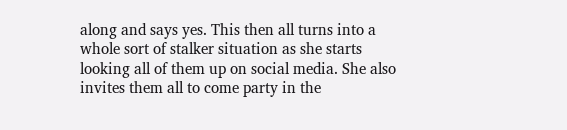along and says yes. This then all turns into a whole sort of stalker situation as she starts looking all of them up on social media. She also invites them all to come party in the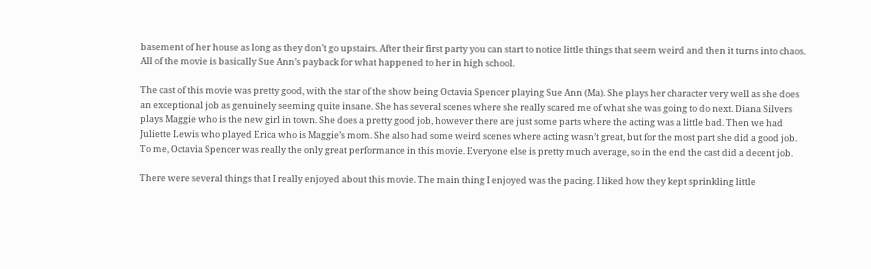basement of her house as long as they don’t go upstairs. After their first party you can start to notice little things that seem weird and then it turns into chaos. All of the movie is basically Sue Ann’s payback for what happened to her in high school.

The cast of this movie was pretty good, with the star of the show being Octavia Spencer playing Sue Ann (Ma). She plays her character very well as she does an exceptional job as genuinely seeming quite insane. She has several scenes where she really scared me of what she was going to do next. Diana Silvers plays Maggie who is the new girl in town. She does a pretty good job, however there are just some parts where the acting was a little bad. Then we had Juliette Lewis who played Erica who is Maggie’s mom. She also had some weird scenes where acting wasn’t great, but for the most part she did a good job. To me, Octavia Spencer was really the only great performance in this movie. Everyone else is pretty much average, so in the end the cast did a decent job.

There were several things that I really enjoyed about this movie. The main thing I enjoyed was the pacing. I liked how they kept sprinkling little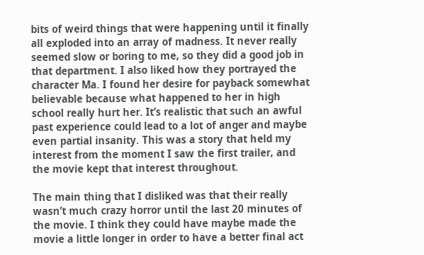bits of weird things that were happening until it finally all exploded into an array of madness. It never really seemed slow or boring to me, so they did a good job in that department. I also liked how they portrayed the character Ma. I found her desire for payback somewhat believable because what happened to her in high school really hurt her. It’s realistic that such an awful past experience could lead to a lot of anger and maybe even partial insanity. This was a story that held my interest from the moment I saw the first trailer, and the movie kept that interest throughout.

The main thing that I disliked was that their really wasn’t much crazy horror until the last 20 minutes of the movie. I think they could have maybe made the movie a little longer in order to have a better final act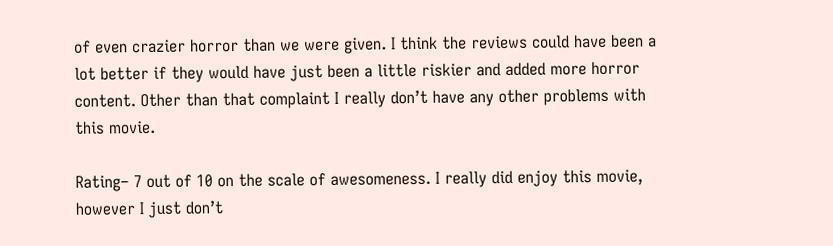of even crazier horror than we were given. I think the reviews could have been a lot better if they would have just been a little riskier and added more horror content. Other than that complaint I really don’t have any other problems with this movie.

Rating– 7 out of 10 on the scale of awesomeness. I really did enjoy this movie, however I just don’t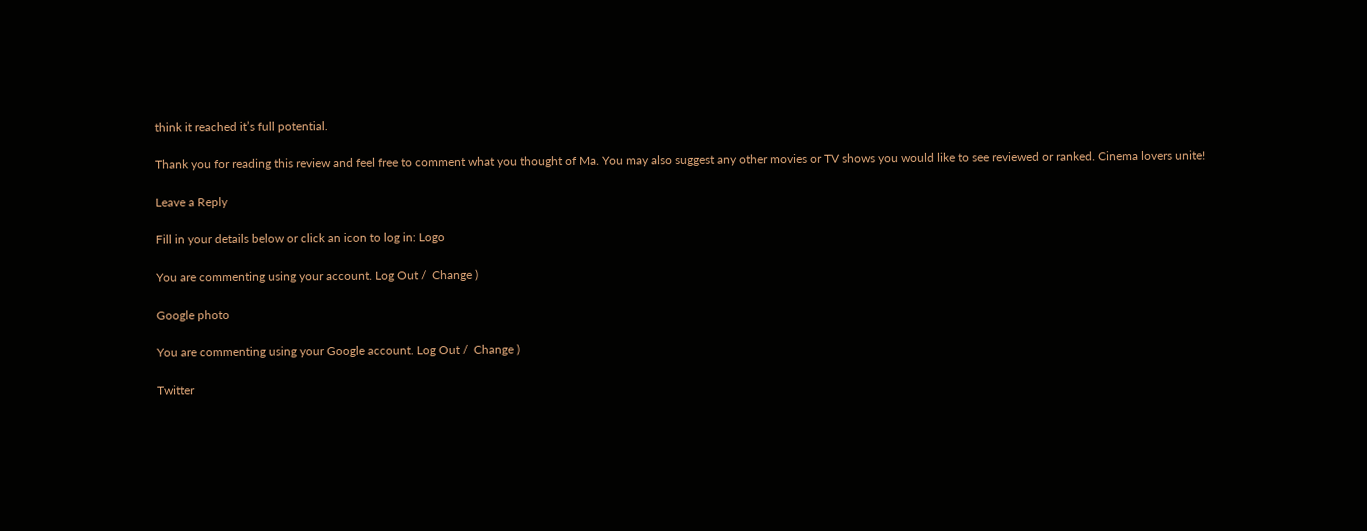think it reached it’s full potential.

Thank you for reading this review and feel free to comment what you thought of Ma. You may also suggest any other movies or TV shows you would like to see reviewed or ranked. Cinema lovers unite!

Leave a Reply

Fill in your details below or click an icon to log in: Logo

You are commenting using your account. Log Out /  Change )

Google photo

You are commenting using your Google account. Log Out /  Change )

Twitter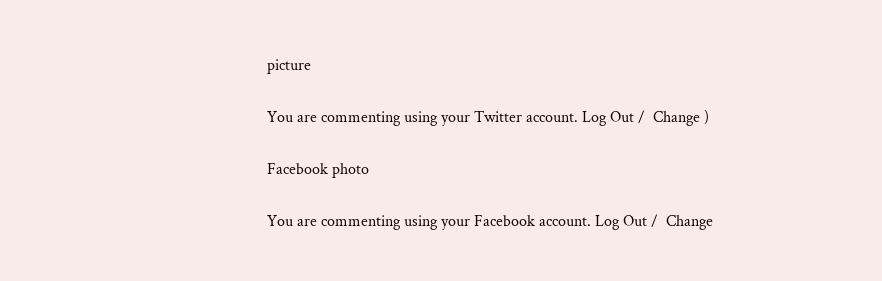picture

You are commenting using your Twitter account. Log Out /  Change )

Facebook photo

You are commenting using your Facebook account. Log Out /  Change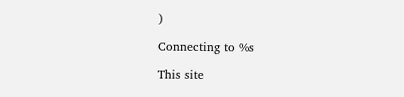)

Connecting to %s

This site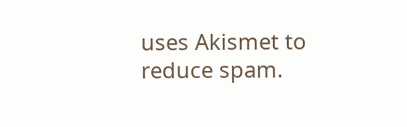uses Akismet to reduce spam.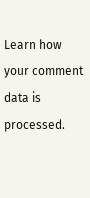Learn how your comment data is processed.